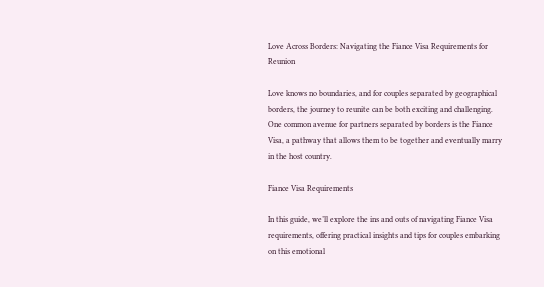Love Across Borders: Navigating the Fiance Visa Requirements for Reunion

Love knows no boundaries, and for couples separated by geographical borders, the journey to reunite can be both exciting and challenging. One common avenue for partners separated by borders is the Fiance Visa, a pathway that allows them to be together and eventually marry in the host country.

Fiance Visa Requirements

In this guide, we’ll explore the ins and outs of navigating Fiance Visa requirements, offering practical insights and tips for couples embarking on this emotional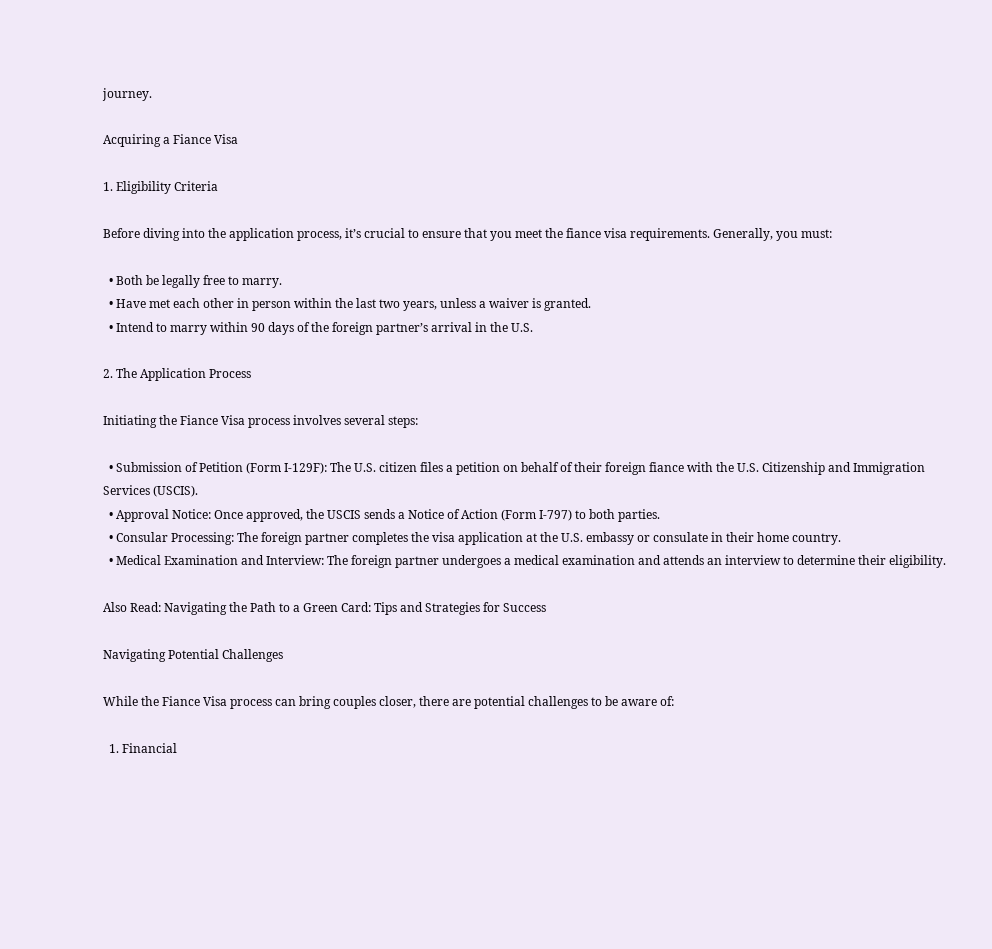journey.

Acquiring a Fiance Visa

1. Eligibility Criteria

Before diving into the application process, it’s crucial to ensure that you meet the fiance visa requirements. Generally, you must:

  • Both be legally free to marry.
  • Have met each other in person within the last two years, unless a waiver is granted.
  • Intend to marry within 90 days of the foreign partner’s arrival in the U.S.

2. The Application Process

Initiating the Fiance Visa process involves several steps:

  • Submission of Petition (Form I-129F): The U.S. citizen files a petition on behalf of their foreign fiance with the U.S. Citizenship and Immigration Services (USCIS).
  • Approval Notice: Once approved, the USCIS sends a Notice of Action (Form I-797) to both parties.
  • Consular Processing: The foreign partner completes the visa application at the U.S. embassy or consulate in their home country.
  • Medical Examination and Interview: The foreign partner undergoes a medical examination and attends an interview to determine their eligibility.

Also Read: Navigating the Path to a Green Card: Tips and Strategies for Success

Navigating Potential Challenges

While the Fiance Visa process can bring couples closer, there are potential challenges to be aware of:

  1. Financial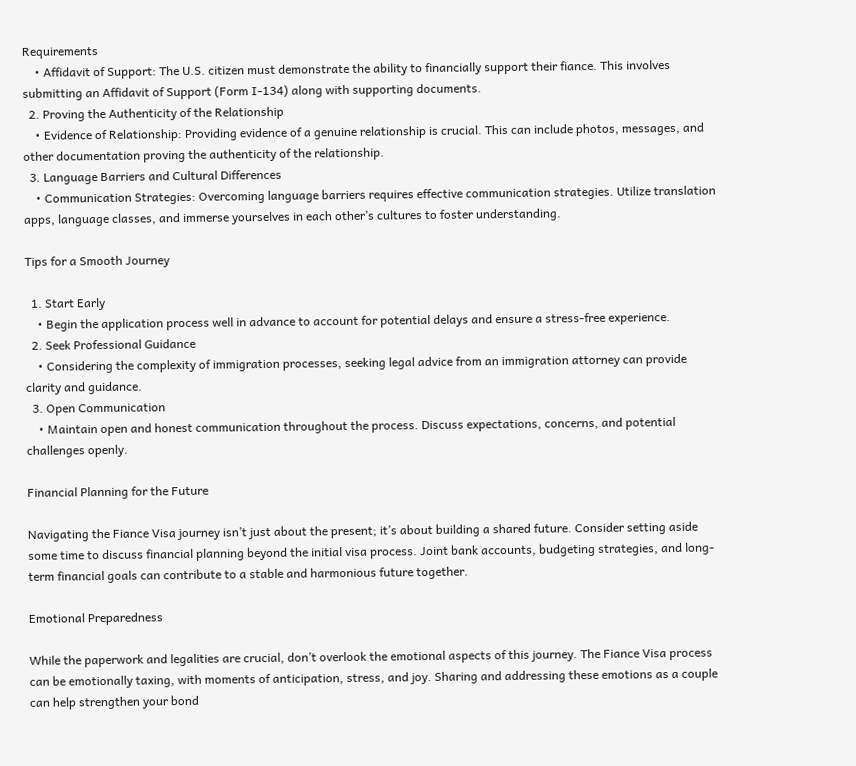Requirements
    • Affidavit of Support: The U.S. citizen must demonstrate the ability to financially support their fiance. This involves submitting an Affidavit of Support (Form I-134) along with supporting documents.
  2. Proving the Authenticity of the Relationship
    • Evidence of Relationship: Providing evidence of a genuine relationship is crucial. This can include photos, messages, and other documentation proving the authenticity of the relationship.
  3. Language Barriers and Cultural Differences
    • Communication Strategies: Overcoming language barriers requires effective communication strategies. Utilize translation apps, language classes, and immerse yourselves in each other’s cultures to foster understanding.

Tips for a Smooth Journey

  1. Start Early
    • Begin the application process well in advance to account for potential delays and ensure a stress-free experience.
  2. Seek Professional Guidance
    • Considering the complexity of immigration processes, seeking legal advice from an immigration attorney can provide clarity and guidance.
  3. Open Communication
    • Maintain open and honest communication throughout the process. Discuss expectations, concerns, and potential challenges openly.

Financial Planning for the Future

Navigating the Fiance Visa journey isn’t just about the present; it’s about building a shared future. Consider setting aside some time to discuss financial planning beyond the initial visa process. Joint bank accounts, budgeting strategies, and long-term financial goals can contribute to a stable and harmonious future together.

Emotional Preparedness

While the paperwork and legalities are crucial, don’t overlook the emotional aspects of this journey. The Fiance Visa process can be emotionally taxing, with moments of anticipation, stress, and joy. Sharing and addressing these emotions as a couple can help strengthen your bond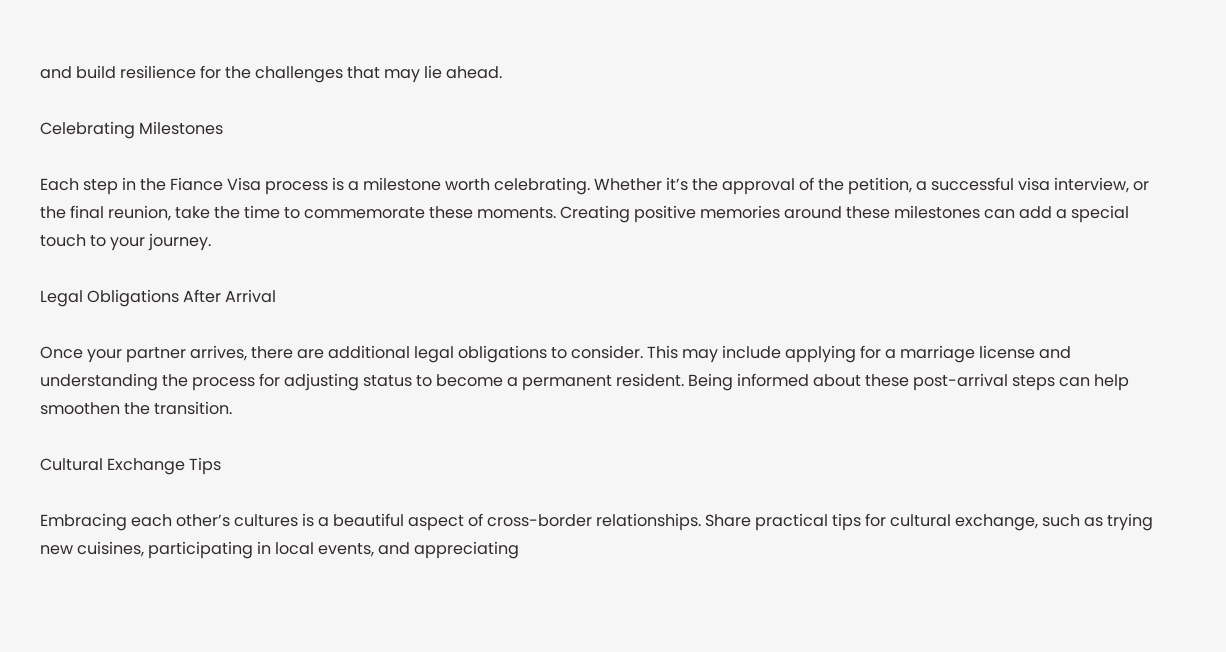and build resilience for the challenges that may lie ahead.

Celebrating Milestones

Each step in the Fiance Visa process is a milestone worth celebrating. Whether it’s the approval of the petition, a successful visa interview, or the final reunion, take the time to commemorate these moments. Creating positive memories around these milestones can add a special touch to your journey.

Legal Obligations After Arrival

Once your partner arrives, there are additional legal obligations to consider. This may include applying for a marriage license and understanding the process for adjusting status to become a permanent resident. Being informed about these post-arrival steps can help smoothen the transition.

Cultural Exchange Tips

Embracing each other’s cultures is a beautiful aspect of cross-border relationships. Share practical tips for cultural exchange, such as trying new cuisines, participating in local events, and appreciating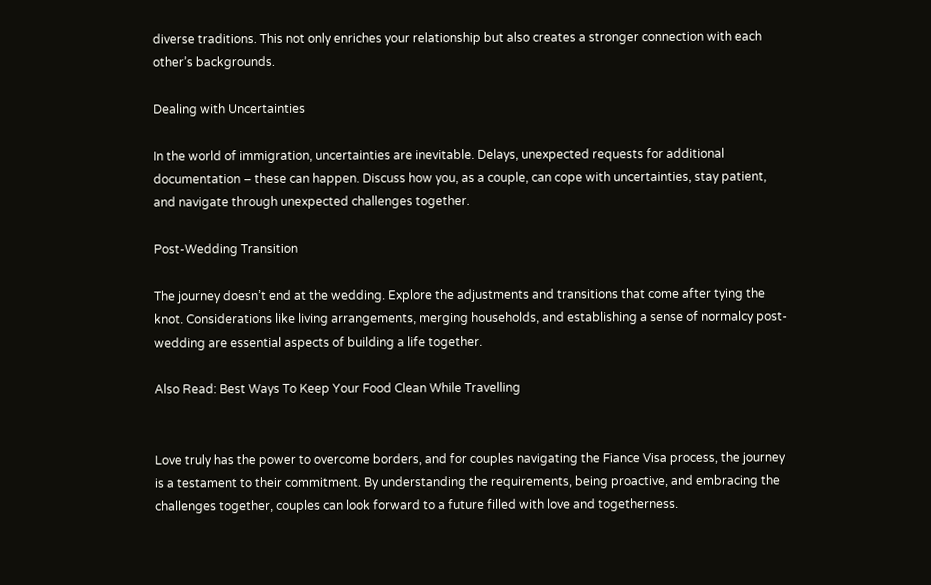diverse traditions. This not only enriches your relationship but also creates a stronger connection with each other’s backgrounds.

Dealing with Uncertainties

In the world of immigration, uncertainties are inevitable. Delays, unexpected requests for additional documentation – these can happen. Discuss how you, as a couple, can cope with uncertainties, stay patient, and navigate through unexpected challenges together.

Post-Wedding Transition

The journey doesn’t end at the wedding. Explore the adjustments and transitions that come after tying the knot. Considerations like living arrangements, merging households, and establishing a sense of normalcy post-wedding are essential aspects of building a life together.

Also Read: Best Ways To Keep Your Food Clean While Travelling


Love truly has the power to overcome borders, and for couples navigating the Fiance Visa process, the journey is a testament to their commitment. By understanding the requirements, being proactive, and embracing the challenges together, couples can look forward to a future filled with love and togetherness.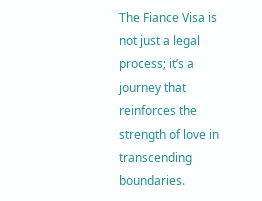The Fiance Visa is not just a legal process; it’s a journey that reinforces the strength of love in transcending boundaries.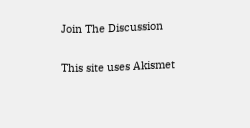Join The Discussion

This site uses Akismet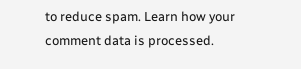to reduce spam. Learn how your comment data is processed.